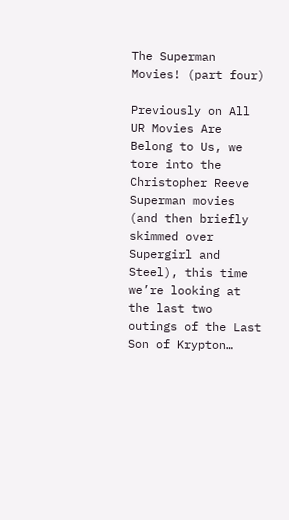The Superman Movies! (part four)

Previously on All UR Movies Are Belong to Us, we tore into the Christopher Reeve Superman movies (and then briefly skimmed over Supergirl and Steel), this time we’re looking at the last two outings of the Last Son of Krypton…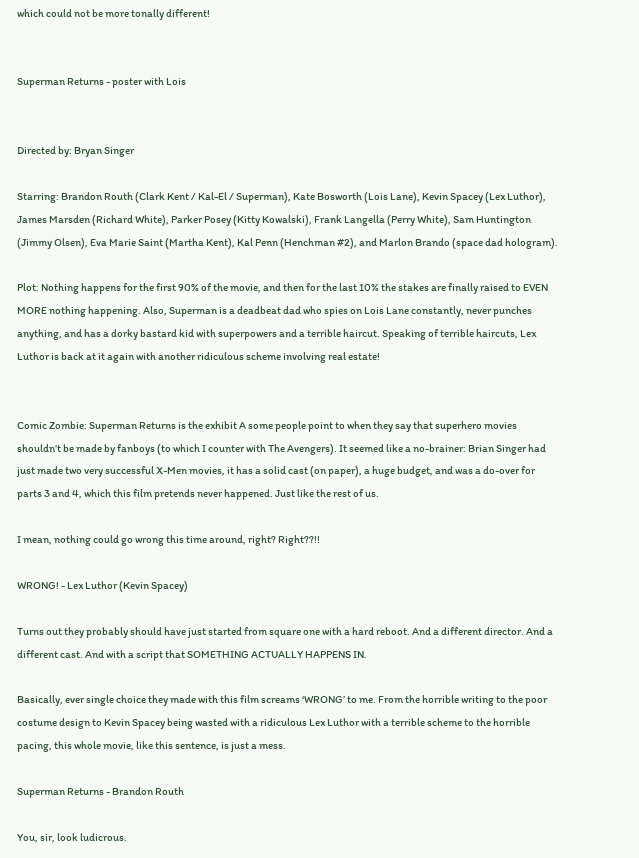which could not be more tonally different!


Superman Returns - poster with Lois


Directed by: Bryan Singer

Starring: Brandon Routh (Clark Kent / Kal-El / Superman), Kate Bosworth (Lois Lane), Kevin Spacey (Lex Luthor), James Marsden (Richard White), Parker Posey (Kitty Kowalski), Frank Langella (Perry White), Sam Huntington (Jimmy Olsen), Eva Marie Saint (Martha Kent), Kal Penn (Henchman #2), and Marlon Brando (space dad hologram).

Plot: Nothing happens for the first 90% of the movie, and then for the last 10% the stakes are finally raised to EVEN MORE nothing happening. Also, Superman is a deadbeat dad who spies on Lois Lane constantly, never punches anything, and has a dorky bastard kid with superpowers and a terrible haircut. Speaking of terrible haircuts, Lex Luthor is back at it again with another ridiculous scheme involving real estate!


Comic Zombie: Superman Returns is the exhibit A some people point to when they say that superhero movies shouldn’t be made by fanboys (to which I counter with The Avengers). It seemed like a no-brainer: Brian Singer had just made two very successful X-Men movies, it has a solid cast (on paper), a huge budget, and was a do-over for parts 3 and 4, which this film pretends never happened. Just like the rest of us.

I mean, nothing could go wrong this time around, right? Right??!!

WRONG! - Lex Luthor (Kevin Spacey)

Turns out they probably should have just started from square one with a hard reboot. And a different director. And a different cast. And with a script that SOMETHING ACTUALLY HAPPENS IN.

Basically, ever single choice they made with this film screams ‘WRONG’ to me. From the horrible writing to the poor costume design to Kevin Spacey being wasted with a ridiculous Lex Luthor with a terrible scheme to the horrible pacing, this whole movie, like this sentence, is just a mess.

Superman Returns - Brandon Routh

You, sir, look ludicrous.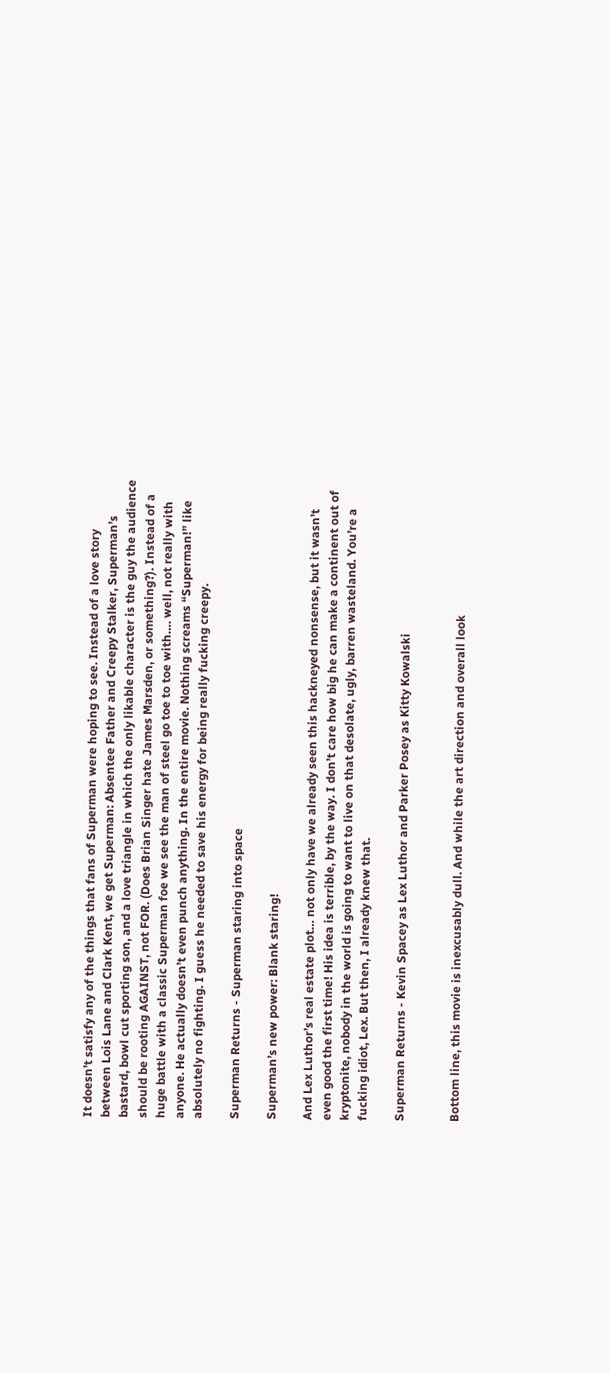It doesn’t satisfy any of the things that fans of Superman were hoping to see. Instead of a love story between Lois Lane and Clark Kent, we get Superman: Absentee Father and Creepy Stalker, Superman’s bastard, bowl cut sporting son, and a love triangle in which the only likable character is the guy the audience should be rooting AGAINST, not FOR. (Does Brian Singer hate James Marsden, or something?). Instead of a huge battle with a classic Superman foe we see the man of steel go toe to toe with…. well, not really with anyone. He actually doesn’t even punch anything. In the entire movie. Nothing screams “Superman!” like absolutely no fighting. I guess he needed to save his energy for being really fucking creepy.

Superman Returns - Superman staring into space

Superman’s new power: Blank staring!

And Lex Luthor’s real estate plot… not only have we already seen this hackneyed nonsense, but it wasn’t even good the first time! His idea is terrible, by the way. I don’t care how big he can make a continent out of kryptonite, nobody in the world is going to want to live on that desolate, ugly, barren wasteland. You’re a fucking idiot, Lex. But then, I already knew that.

Superman Returns - Kevin Spacey as Lex Luthor and Parker Posey as Kitty Kowalski


Bottom line, this movie is inexcusably dull. And while the art direction and overall look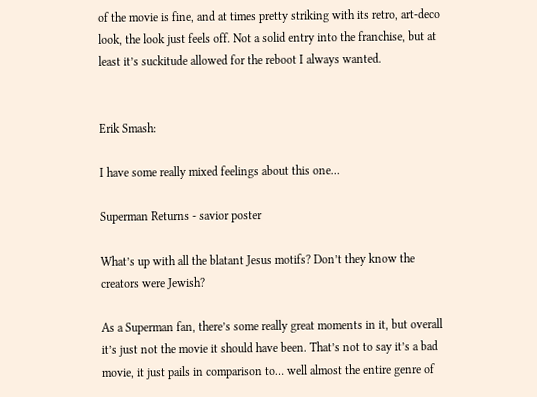of the movie is fine, and at times pretty striking with its retro, art-deco look, the look just feels off. Not a solid entry into the franchise, but at least it’s suckitude allowed for the reboot I always wanted.


Erik Smash:

I have some really mixed feelings about this one…

Superman Returns - savior poster

What’s up with all the blatant Jesus motifs? Don’t they know the creators were Jewish?

As a Superman fan, there’s some really great moments in it, but overall it’s just not the movie it should have been. That’s not to say it’s a bad movie, it just pails in comparison to… well almost the entire genre of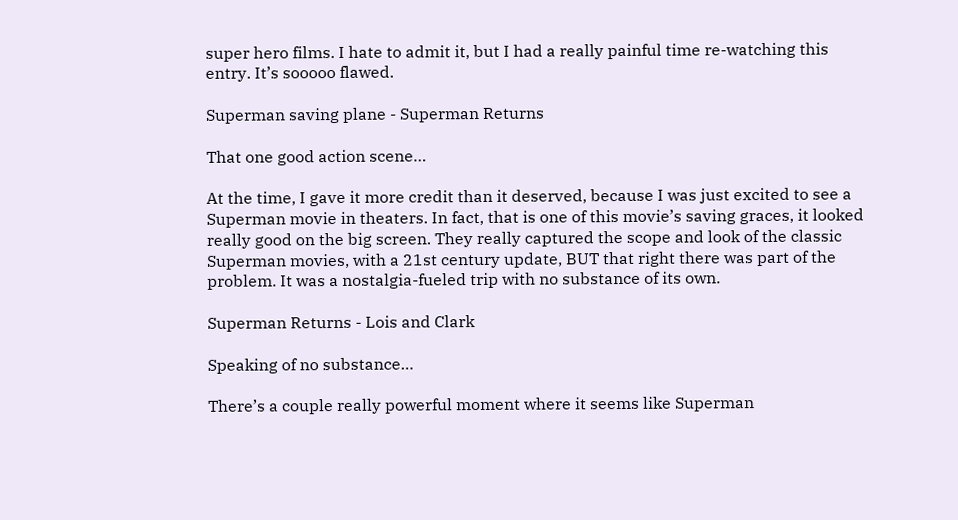super hero films. I hate to admit it, but I had a really painful time re-watching this entry. It’s sooooo flawed.

Superman saving plane - Superman Returns

That one good action scene…

At the time, I gave it more credit than it deserved, because I was just excited to see a Superman movie in theaters. In fact, that is one of this movie’s saving graces, it looked really good on the big screen. They really captured the scope and look of the classic Superman movies, with a 21st century update, BUT that right there was part of the problem. It was a nostalgia-fueled trip with no substance of its own.

Superman Returns - Lois and Clark

Speaking of no substance…

There’s a couple really powerful moment where it seems like Superman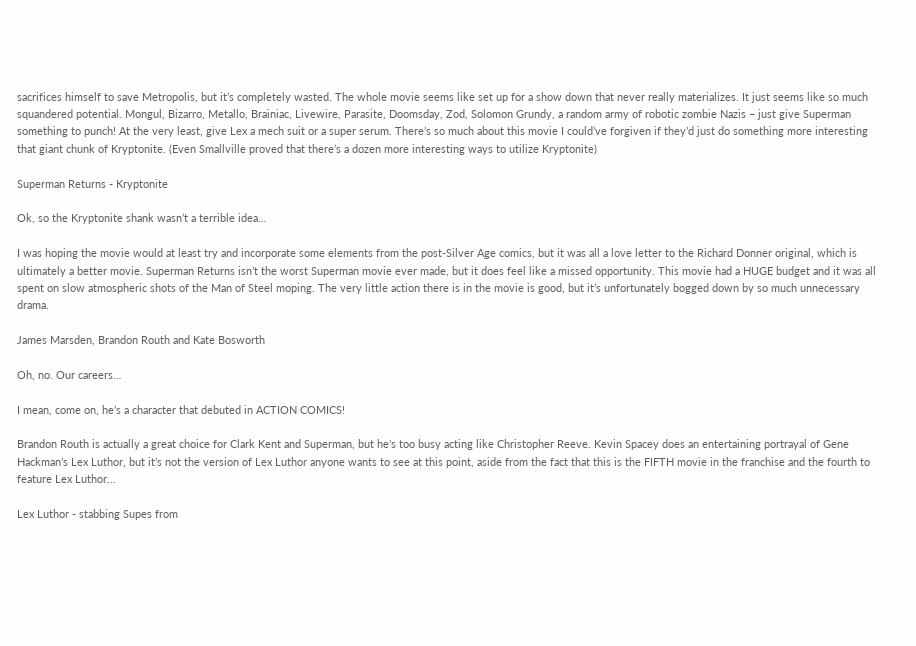sacrifices himself to save Metropolis, but it’s completely wasted. The whole movie seems like set up for a show down that never really materializes. It just seems like so much squandered potential. Mongul, Bizarro, Metallo, Brainiac, Livewire, Parasite, Doomsday, Zod, Solomon Grundy, a random army of robotic zombie Nazis – just give Superman something to punch! At the very least, give Lex a mech suit or a super serum. There’s so much about this movie I could’ve forgiven if they’d just do something more interesting that giant chunk of Kryptonite. (Even Smallville proved that there’s a dozen more interesting ways to utilize Kryptonite)

Superman Returns - Kryptonite

Ok, so the Kryptonite shank wasn’t a terrible idea…

I was hoping the movie would at least try and incorporate some elements from the post-Silver Age comics, but it was all a love letter to the Richard Donner original, which is ultimately a better movie. Superman Returns isn’t the worst Superman movie ever made, but it does feel like a missed opportunity. This movie had a HUGE budget and it was all spent on slow atmospheric shots of the Man of Steel moping. The very little action there is in the movie is good, but it’s unfortunately bogged down by so much unnecessary drama.

James Marsden, Brandon Routh and Kate Bosworth

Oh, no. Our careers…

I mean, come on, he’s a character that debuted in ACTION COMICS!

Brandon Routh is actually a great choice for Clark Kent and Superman, but he’s too busy acting like Christopher Reeve. Kevin Spacey does an entertaining portrayal of Gene Hackman’s Lex Luthor, but it’s not the version of Lex Luthor anyone wants to see at this point, aside from the fact that this is the FIFTH movie in the franchise and the fourth to feature Lex Luthor…

Lex Luthor - stabbing Supes from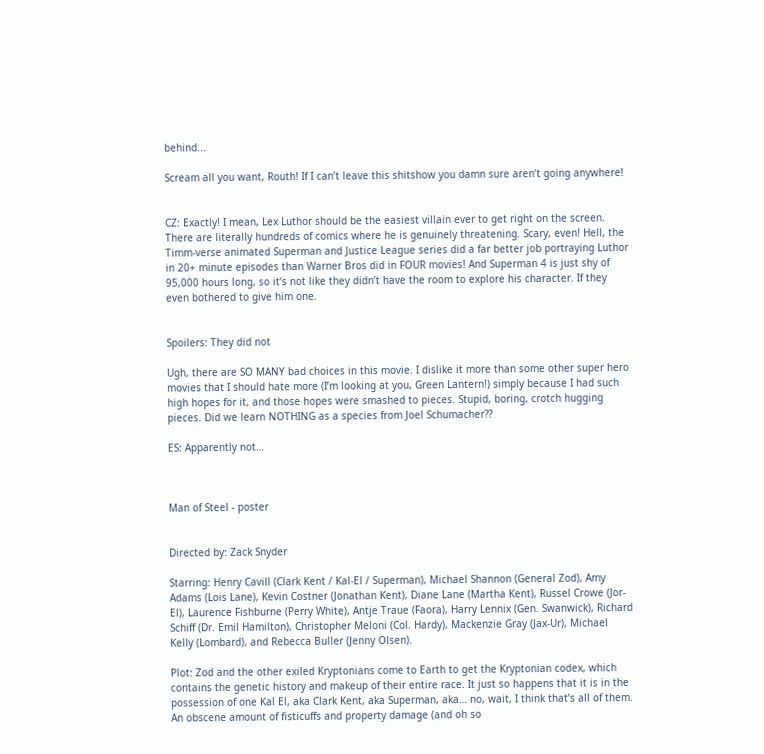behind...

Scream all you want, Routh! If I can’t leave this shitshow you damn sure aren’t going anywhere!


CZ: Exactly! I mean, Lex Luthor should be the easiest villain ever to get right on the screen. There are literally hundreds of comics where he is genuinely threatening. Scary, even! Hell, the Timm-verse animated Superman and Justice League series did a far better job portraying Luthor in 20+ minute episodes than Warner Bros did in FOUR movies! And Superman 4 is just shy of 95,000 hours long, so it’s not like they didn’t have the room to explore his character. If they even bothered to give him one.


Spoilers: They did not

Ugh, there are SO MANY bad choices in this movie. I dislike it more than some other super hero movies that I should hate more (I’m looking at you, Green Lantern!) simply because I had such high hopes for it, and those hopes were smashed to pieces. Stupid, boring, crotch hugging pieces. Did we learn NOTHING as a species from Joel Schumacher??

ES: Apparently not…



Man of Steel - poster


Directed by: Zack Snyder

Starring: Henry Cavill (Clark Kent / Kal-El / Superman), Michael Shannon (General Zod), Amy Adams (Lois Lane), Kevin Costner (Jonathan Kent), Diane Lane (Martha Kent), Russel Crowe (Jor-El), Laurence Fishburne (Perry White), Antje Traue (Faora), Harry Lennix (Gen. Swanwick), Richard Schiff (Dr. Emil Hamilton), Christopher Meloni (Col. Hardy), Mackenzie Gray (Jax-Ur), Michael Kelly (Lombard), and Rebecca Buller (Jenny Olsen).

Plot: Zod and the other exiled Kryptonians come to Earth to get the Kryptonian codex, which contains the genetic history and makeup of their entire race. It just so happens that it is in the possession of one Kal El, aka Clark Kent, aka Superman, aka… no, wait, I think that’s all of them. An obscene amount of fisticuffs and property damage (and oh so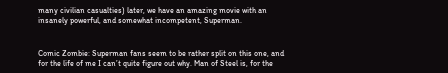many civilian casualties) later, we have an amazing movie with an insanely powerful, and somewhat incompetent, Superman.


Comic Zombie: Superman fans seem to be rather split on this one, and for the life of me I can’t quite figure out why. Man of Steel is, for the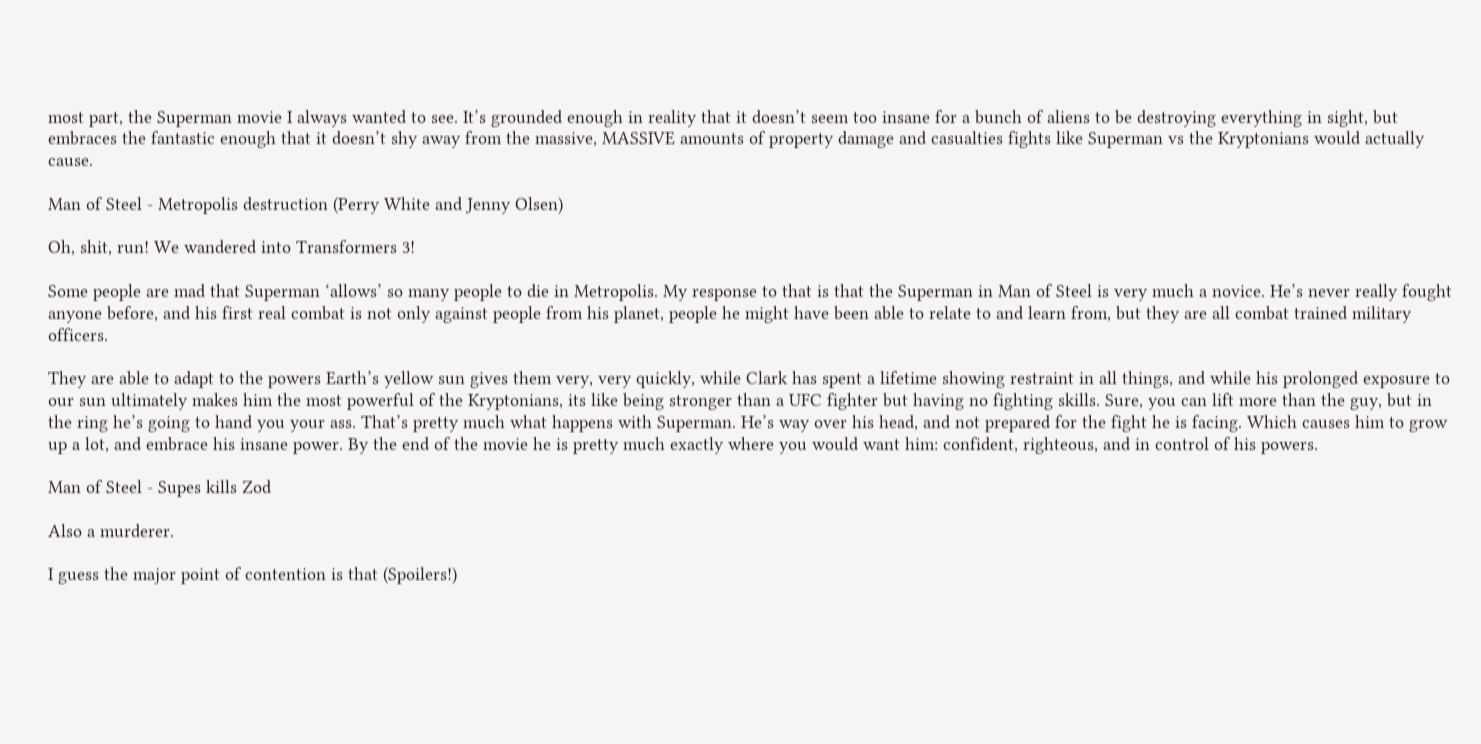most part, the Superman movie I always wanted to see. It’s grounded enough in reality that it doesn’t seem too insane for a bunch of aliens to be destroying everything in sight, but embraces the fantastic enough that it doesn’t shy away from the massive, MASSIVE amounts of property damage and casualties fights like Superman vs the Kryptonians would actually cause.

Man of Steel - Metropolis destruction (Perry White and Jenny Olsen)

Oh, shit, run! We wandered into Transformers 3!

Some people are mad that Superman ‘allows’ so many people to die in Metropolis. My response to that is that the Superman in Man of Steel is very much a novice. He’s never really fought anyone before, and his first real combat is not only against people from his planet, people he might have been able to relate to and learn from, but they are all combat trained military officers.

They are able to adapt to the powers Earth’s yellow sun gives them very, very quickly, while Clark has spent a lifetime showing restraint in all things, and while his prolonged exposure to our sun ultimately makes him the most powerful of the Kryptonians, its like being stronger than a UFC fighter but having no fighting skills. Sure, you can lift more than the guy, but in the ring he’s going to hand you your ass. That’s pretty much what happens with Superman. He’s way over his head, and not prepared for the fight he is facing. Which causes him to grow up a lot, and embrace his insane power. By the end of the movie he is pretty much exactly where you would want him: confident, righteous, and in control of his powers.

Man of Steel - Supes kills Zod

Also a murderer.

I guess the major point of contention is that (Spoilers!)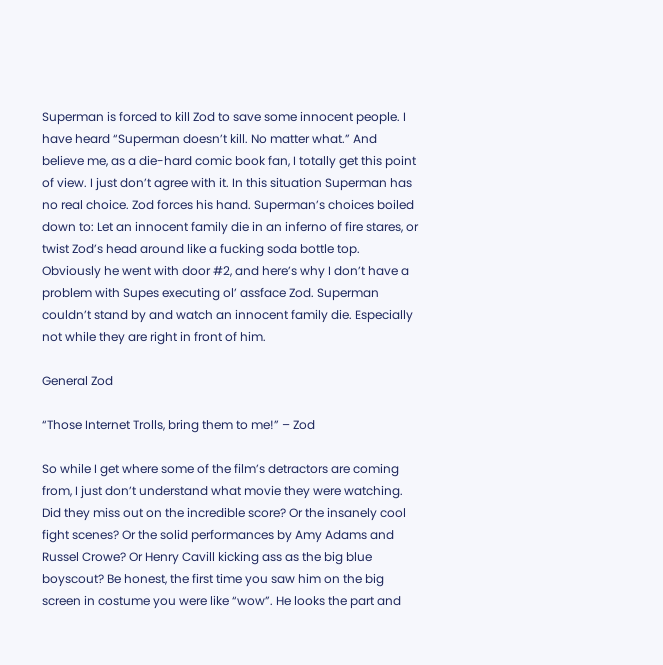Superman is forced to kill Zod to save some innocent people. I have heard “Superman doesn’t kill. No matter what.” And believe me, as a die-hard comic book fan, I totally get this point of view. I just don’t agree with it. In this situation Superman has no real choice. Zod forces his hand. Superman’s choices boiled down to: Let an innocent family die in an inferno of fire stares, or twist Zod’s head around like a fucking soda bottle top. Obviously he went with door #2, and here’s why I don’t have a problem with Supes executing ol’ assface Zod. Superman couldn’t stand by and watch an innocent family die. Especially not while they are right in front of him.

General Zod

“Those Internet Trolls, bring them to me!” – Zod

So while I get where some of the film’s detractors are coming from, I just don’t understand what movie they were watching. Did they miss out on the incredible score? Or the insanely cool fight scenes? Or the solid performances by Amy Adams and Russel Crowe? Or Henry Cavill kicking ass as the big blue boyscout? Be honest, the first time you saw him on the big screen in costume you were like “wow”. He looks the part and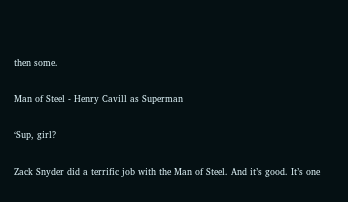then some.

Man of Steel - Henry Cavill as Superman

‘Sup, girl?

Zack Snyder did a terrific job with the Man of Steel. And it’s good. It’s one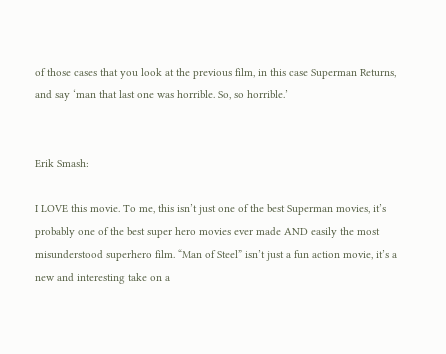of those cases that you look at the previous film, in this case Superman Returns, and say ‘man that last one was horrible. So, so horrible.’


Erik Smash:

I LOVE this movie. To me, this isn’t just one of the best Superman movies, it’s probably one of the best super hero movies ever made AND easily the most misunderstood superhero film. “Man of Steel” isn’t just a fun action movie, it’s a new and interesting take on a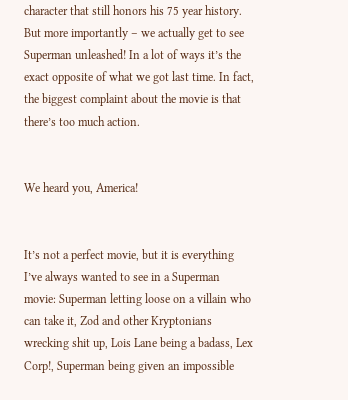character that still honors his 75 year history. But more importantly – we actually get to see Superman unleashed! In a lot of ways it’s the exact opposite of what we got last time. In fact, the biggest complaint about the movie is that there’s too much action.


We heard you, America!


It’s not a perfect movie, but it is everything I’ve always wanted to see in a Superman movie: Superman letting loose on a villain who can take it, Zod and other Kryptonians wrecking shit up, Lois Lane being a badass, Lex Corp!, Superman being given an impossible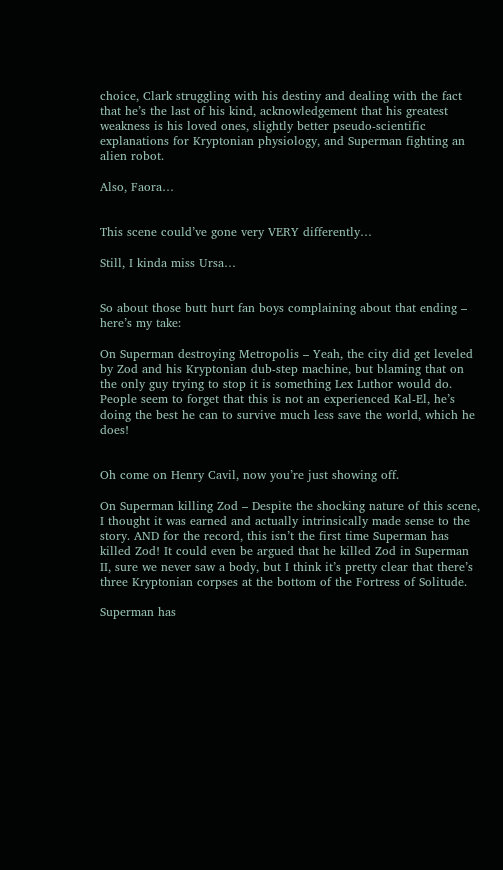choice, Clark struggling with his destiny and dealing with the fact that he’s the last of his kind, acknowledgement that his greatest weakness is his loved ones, slightly better pseudo-scientific explanations for Kryptonian physiology, and Superman fighting an alien robot.

Also, Faora…


This scene could’ve gone very VERY differently…

Still, I kinda miss Ursa…


So about those butt hurt fan boys complaining about that ending – here’s my take:

On Superman destroying Metropolis – Yeah, the city did get leveled by Zod and his Kryptonian dub-step machine, but blaming that on the only guy trying to stop it is something Lex Luthor would do. People seem to forget that this is not an experienced Kal-El, he’s doing the best he can to survive much less save the world, which he does!


Oh come on Henry Cavil, now you’re just showing off.

On Superman killing Zod – Despite the shocking nature of this scene, I thought it was earned and actually intrinsically made sense to the story. AND for the record, this isn’t the first time Superman has killed Zod! It could even be argued that he killed Zod in Superman II, sure we never saw a body, but I think it’s pretty clear that there’s three Kryptonian corpses at the bottom of the Fortress of Solitude.

Superman has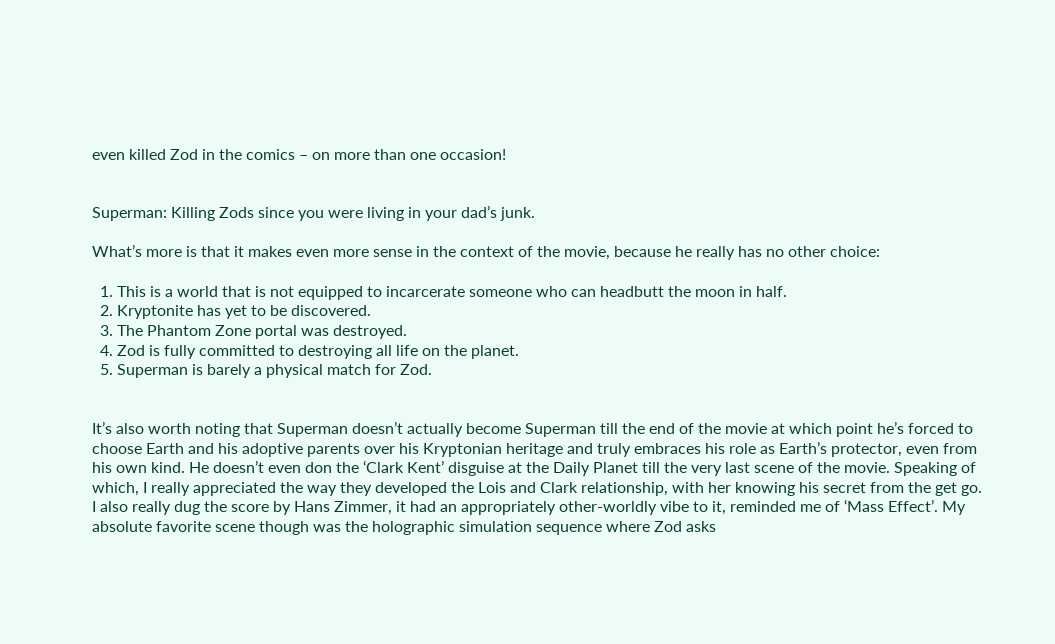even killed Zod in the comics – on more than one occasion!


Superman: Killing Zods since you were living in your dad’s junk.

What’s more is that it makes even more sense in the context of the movie, because he really has no other choice:

  1. This is a world that is not equipped to incarcerate someone who can headbutt the moon in half.
  2. Kryptonite has yet to be discovered.
  3. The Phantom Zone portal was destroyed.
  4. Zod is fully committed to destroying all life on the planet.
  5. Superman is barely a physical match for Zod.


It’s also worth noting that Superman doesn’t actually become Superman till the end of the movie at which point he’s forced to choose Earth and his adoptive parents over his Kryptonian heritage and truly embraces his role as Earth’s protector, even from his own kind. He doesn’t even don the ‘Clark Kent’ disguise at the Daily Planet till the very last scene of the movie. Speaking of which, I really appreciated the way they developed the Lois and Clark relationship, with her knowing his secret from the get go. I also really dug the score by Hans Zimmer, it had an appropriately other-worldly vibe to it, reminded me of ‘Mass Effect’. My absolute favorite scene though was the holographic simulation sequence where Zod asks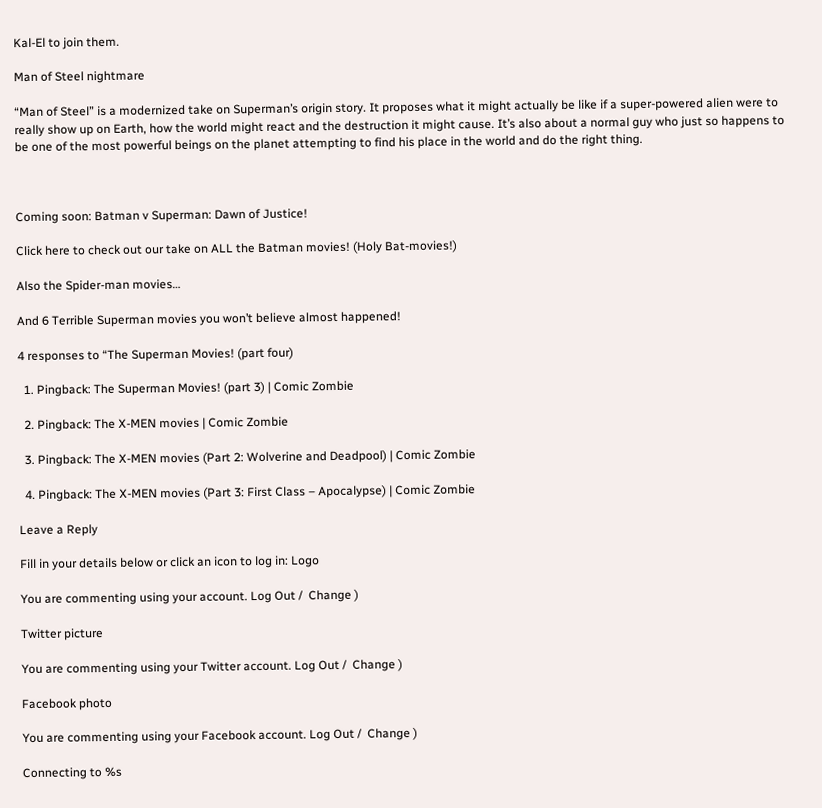Kal-El to join them.

Man of Steel nightmare

“Man of Steel” is a modernized take on Superman’s origin story. It proposes what it might actually be like if a super-powered alien were to really show up on Earth, how the world might react and the destruction it might cause. It’s also about a normal guy who just so happens to be one of the most powerful beings on the planet attempting to find his place in the world and do the right thing.



Coming soon: Batman v Superman: Dawn of Justice!

Click here to check out our take on ALL the Batman movies! (Holy Bat-movies!)

Also the Spider-man movies…

And 6 Terrible Superman movies you won’t believe almost happened!

4 responses to “The Superman Movies! (part four)

  1. Pingback: The Superman Movies! (part 3) | Comic Zombie

  2. Pingback: The X-MEN movies | Comic Zombie

  3. Pingback: The X-MEN movies (Part 2: Wolverine and Deadpool) | Comic Zombie

  4. Pingback: The X-MEN movies (Part 3: First Class – Apocalypse) | Comic Zombie

Leave a Reply

Fill in your details below or click an icon to log in: Logo

You are commenting using your account. Log Out /  Change )

Twitter picture

You are commenting using your Twitter account. Log Out /  Change )

Facebook photo

You are commenting using your Facebook account. Log Out /  Change )

Connecting to %s